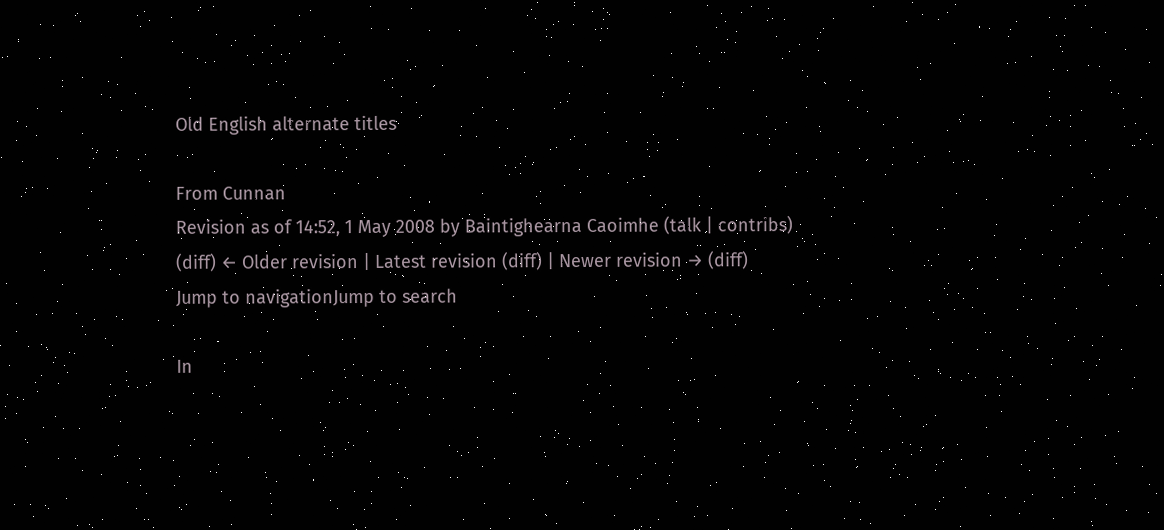Old English alternate titles

From Cunnan
Revision as of 14:52, 1 May 2008 by Baintighearna Caoimhe (talk | contribs)
(diff) ← Older revision | Latest revision (diff) | Newer revision → (diff)
Jump to navigationJump to search

In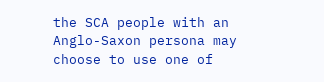the SCA people with an Anglo-Saxon persona may choose to use one of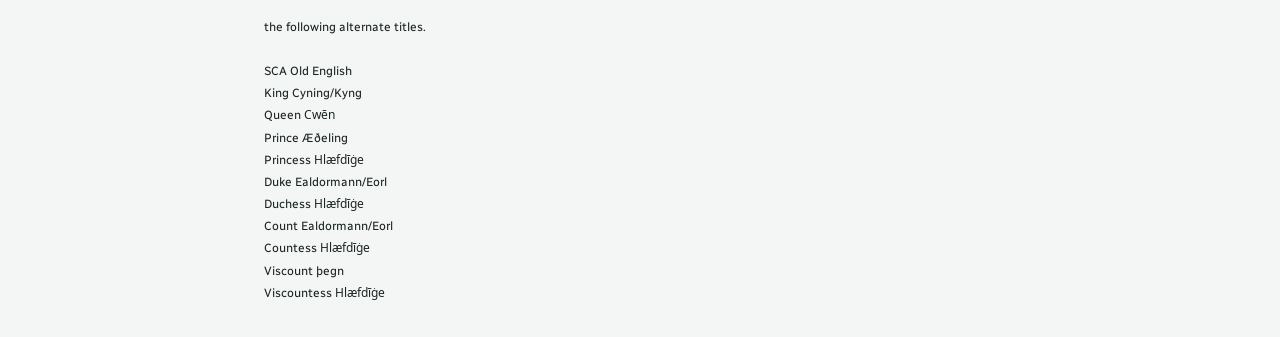the following alternate titles.

SCA Old English
King Cyning/Kyng
Queen Cwēn
Prince Æðeling
Princess Hlæfdīġe
Duke Ealdormann/Eorl
Duchess Hlæfdīġe
Count Ealdormann/Eorl
Countess Hlæfdīġe
Viscount þegn
Viscountess Hlæfdīġe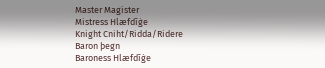Master Magister
Mistress Hlæfdīġe
Knight Cniht/Ridda/Ridere
Baron þegn
Baroness Hlæfdīġe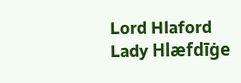Lord Hlaford
Lady Hlæfdīġe